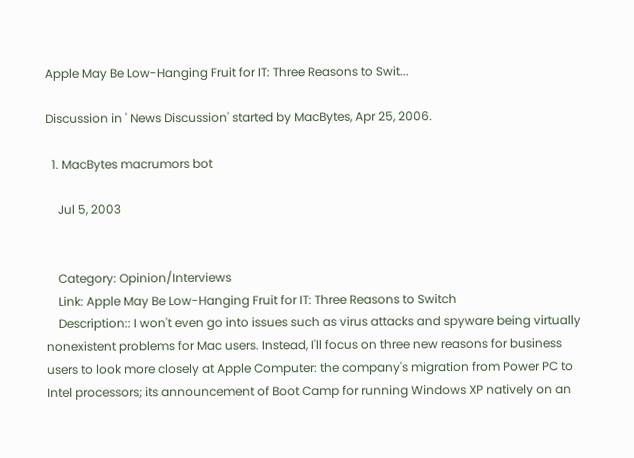Apple May Be Low-Hanging Fruit for IT: Three Reasons to Swit...

Discussion in ' News Discussion' started by MacBytes, Apr 25, 2006.

  1. MacBytes macrumors bot

    Jul 5, 2003


    Category: Opinion/Interviews
    Link: Apple May Be Low-Hanging Fruit for IT: Three Reasons to Switch
    Description:: I won't even go into issues such as virus attacks and spyware being virtually nonexistent problems for Mac users. Instead, I'll focus on three new reasons for business users to look more closely at Apple Computer: the company's migration from Power PC to Intel processors; its announcement of Boot Camp for running Windows XP natively on an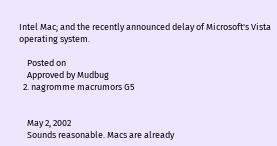Intel Mac; and the recently announced delay of Microsoft's Vista operating system.

    Posted on
    Approved by Mudbug
  2. nagromme macrumors G5


    May 2, 2002
    Sounds reasonable. Macs are already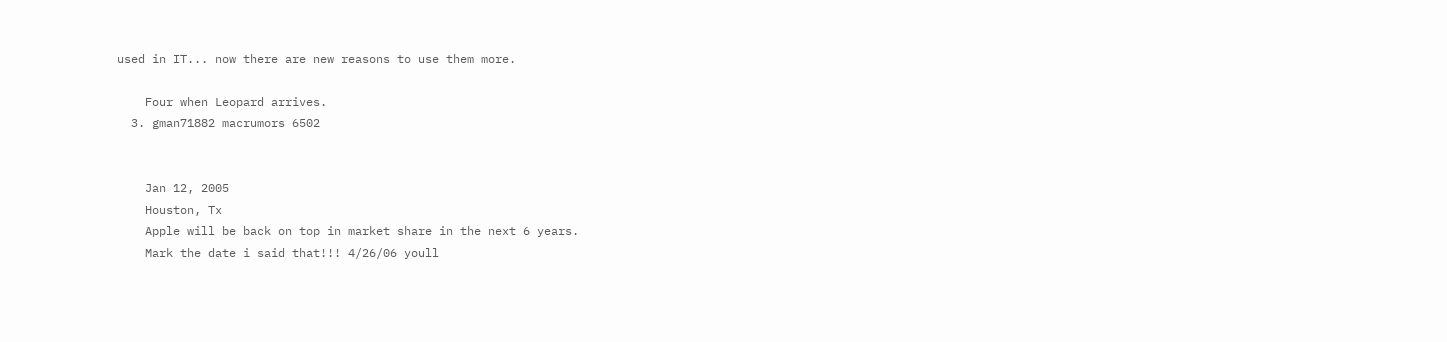used in IT... now there are new reasons to use them more.

    Four when Leopard arrives.
  3. gman71882 macrumors 6502


    Jan 12, 2005
    Houston, Tx
    Apple will be back on top in market share in the next 6 years.
    Mark the date i said that!!! 4/26/06 youll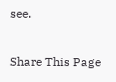see.

Share This Page